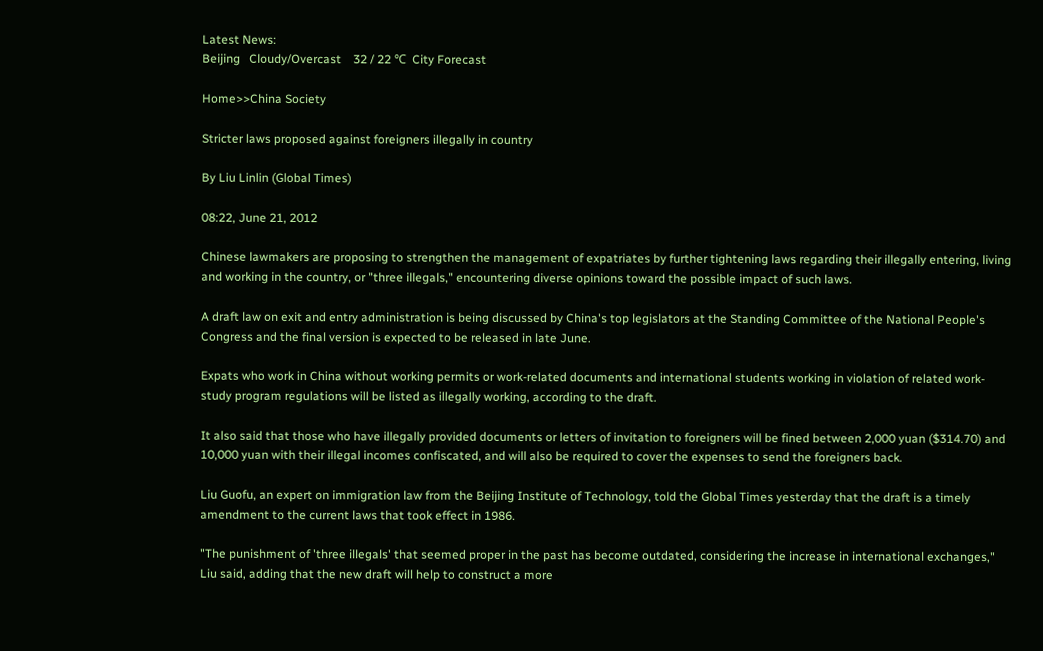Latest News:
Beijing   Cloudy/Overcast    32 / 22 ℃  City Forecast

Home>>China Society

Stricter laws proposed against foreigners illegally in country

By Liu Linlin (Global Times)

08:22, June 21, 2012

Chinese lawmakers are proposing to strengthen the management of expatriates by further tightening laws regarding their illegally entering, living and working in the country, or "three illegals," encountering diverse opinions toward the possible impact of such laws.

A draft law on exit and entry administration is being discussed by China's top legislators at the Standing Committee of the National People's Congress and the final version is expected to be released in late June.

Expats who work in China without working permits or work-related documents and international students working in violation of related work-study program regulations will be listed as illegally working, according to the draft.

It also said that those who have illegally provided documents or letters of invitation to foreigners will be fined between 2,000 yuan ($314.70) and 10,000 yuan with their illegal incomes confiscated, and will also be required to cover the expenses to send the foreigners back.

Liu Guofu, an expert on immigration law from the Beijing Institute of Technology, told the Global Times yesterday that the draft is a timely amendment to the current laws that took effect in 1986.

"The punishment of 'three illegals' that seemed proper in the past has become outdated, considering the increase in international exchanges," Liu said, adding that the new draft will help to construct a more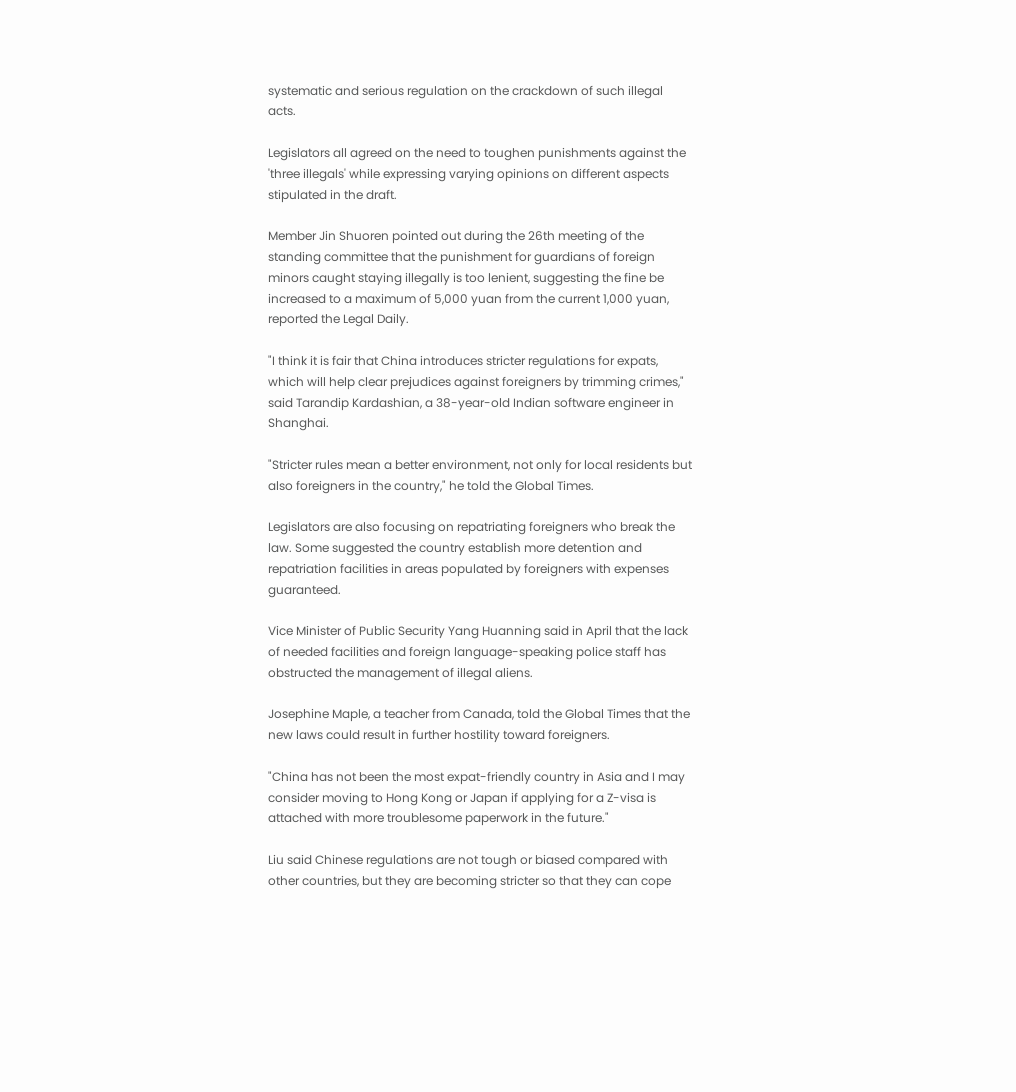systematic and serious regulation on the crackdown of such illegal acts.

Legislators all agreed on the need to toughen punishments against the 'three illegals' while expressing varying opinions on different aspects stipulated in the draft.

Member Jin Shuoren pointed out during the 26th meeting of the standing committee that the punishment for guardians of foreign minors caught staying illegally is too lenient, suggesting the fine be increased to a maximum of 5,000 yuan from the current 1,000 yuan, reported the Legal Daily.

"I think it is fair that China introduces stricter regulations for expats, which will help clear prejudices against foreigners by trimming crimes," said Tarandip Kardashian, a 38-year-old Indian software engineer in Shanghai.

"Stricter rules mean a better environment, not only for local residents but also foreigners in the country," he told the Global Times.

Legislators are also focusing on repatriating foreigners who break the law. Some suggested the country establish more detention and repatriation facilities in areas populated by foreigners with expenses guaranteed.

Vice Minister of Public Security Yang Huanning said in April that the lack of needed facilities and foreign language-speaking police staff has obstructed the management of illegal aliens.

Josephine Maple, a teacher from Canada, told the Global Times that the new laws could result in further hostility toward foreigners.

"China has not been the most expat-friendly country in Asia and I may consider moving to Hong Kong or Japan if applying for a Z-visa is attached with more troublesome paperwork in the future."

Liu said Chinese regulations are not tough or biased compared with other countries, but they are becoming stricter so that they can cope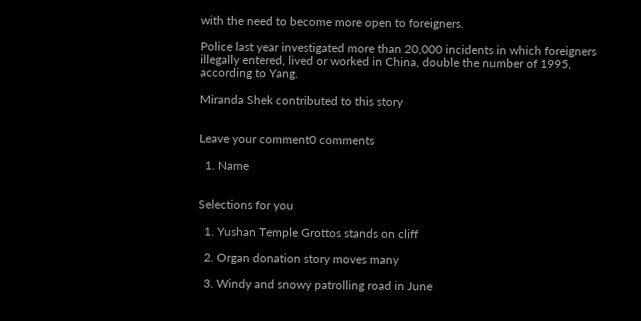with the need to become more open to foreigners.

Police last year investigated more than 20,000 incidents in which foreigners illegally entered, lived or worked in China, double the number of 1995, according to Yang.

Miranda Shek contributed to this story


Leave your comment0 comments

  1. Name


Selections for you

  1. Yushan Temple Grottos stands on cliff

  2. Organ donation story moves many

  3. Windy and snowy patrolling road in June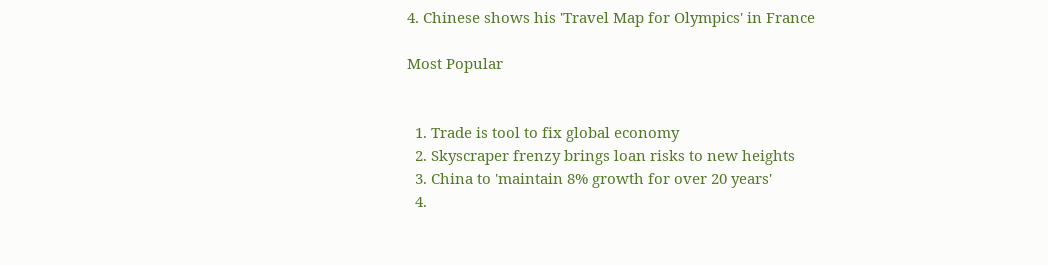4. Chinese shows his 'Travel Map for Olympics' in France

Most Popular


  1. Trade is tool to fix global economy
  2. Skyscraper frenzy brings loan risks to new heights
  3. China to 'maintain 8% growth for over 20 years'
  4.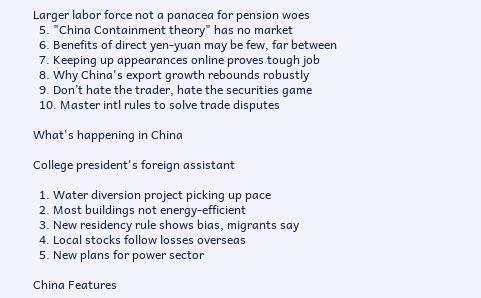Larger labor force not a panacea for pension woes
  5. "China Containment theory" has no market
  6. Benefits of direct yen-yuan may be few, far between
  7. Keeping up appearances online proves tough job
  8. Why China's export growth rebounds robustly
  9. Don’t hate the trader, hate the securities game
  10. Master intl rules to solve trade disputes

What's happening in China

College president's foreign assistant

  1. Water diversion project picking up pace
  2. Most buildings not energy-efficient
  3. New residency rule shows bias, migrants say
  4. Local stocks follow losses overseas
  5. New plans for power sector

China Features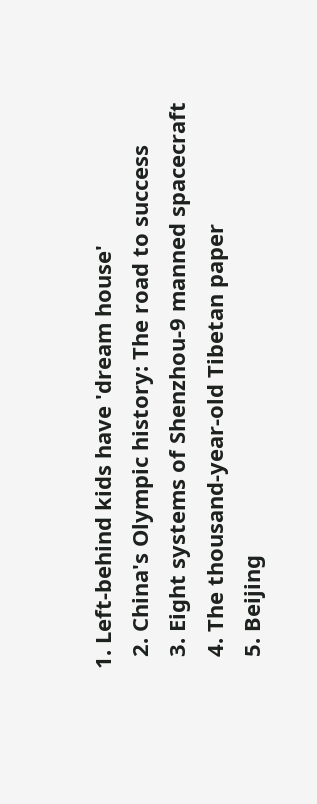1. Left-behind kids have 'dream house'
  2. China's Olympic history: The road to success
  3. Eight systems of Shenzhou-9 manned spacecraft
  4. The thousand-year-old Tibetan paper
  5. Beijing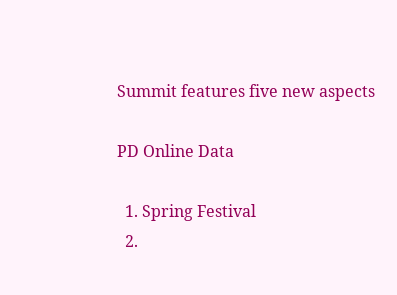Summit features five new aspects

PD Online Data

  1. Spring Festival
  2.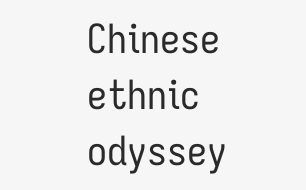Chinese ethnic odyssey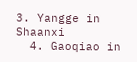3. Yangge in Shaanxi
  4. Gaoqiao in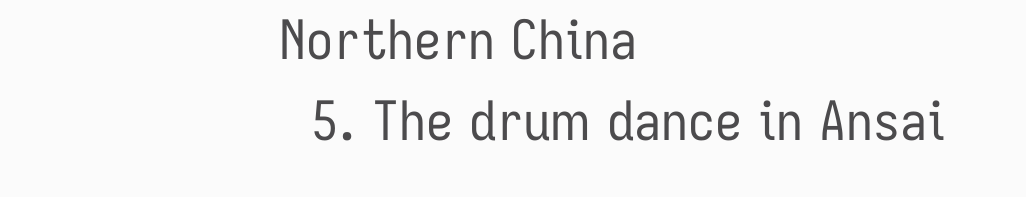Northern China
  5. The drum dance in Ansai